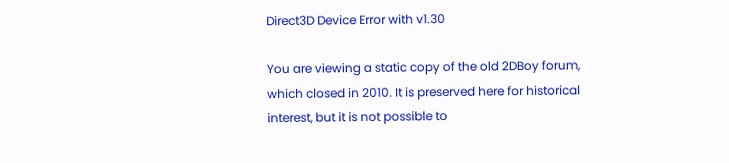Direct3D Device Error with v1.30

You are viewing a static copy of the old 2DBoy forum, which closed in 2010. It is preserved here for historical interest, but it is not possible to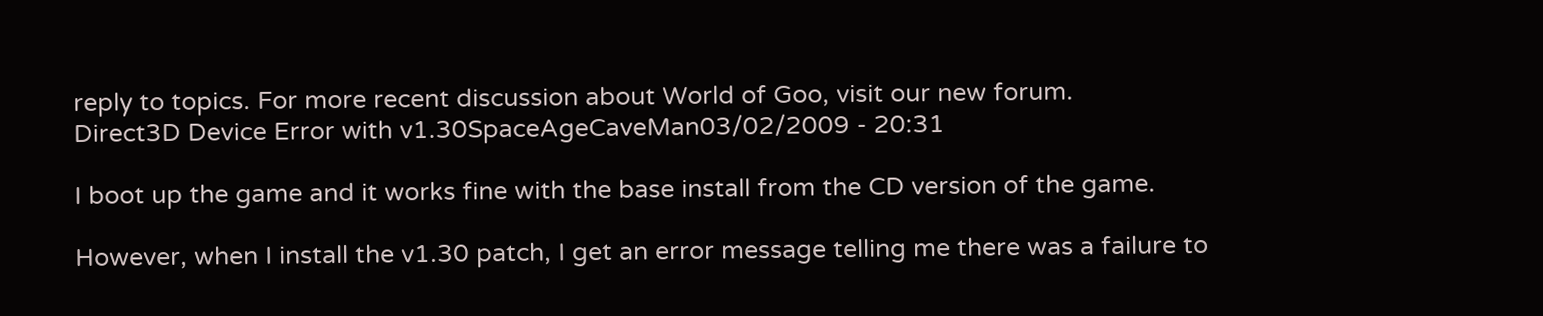reply to topics. For more recent discussion about World of Goo, visit our new forum.
Direct3D Device Error with v1.30SpaceAgeCaveMan03/02/2009 - 20:31

I boot up the game and it works fine with the base install from the CD version of the game.

However, when I install the v1.30 patch, I get an error message telling me there was a failure to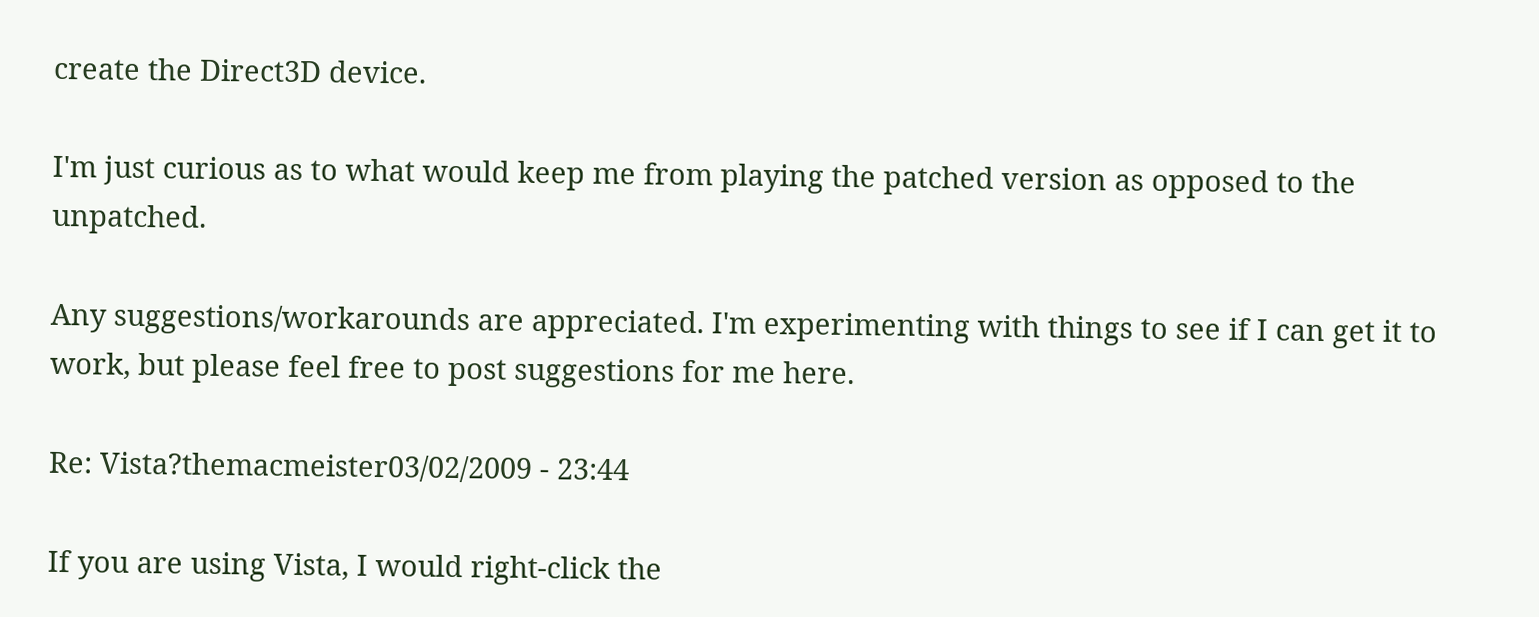create the Direct3D device.

I'm just curious as to what would keep me from playing the patched version as opposed to the unpatched.

Any suggestions/workarounds are appreciated. I'm experimenting with things to see if I can get it to work, but please feel free to post suggestions for me here.

Re: Vista?themacmeister03/02/2009 - 23:44

If you are using Vista, I would right-click the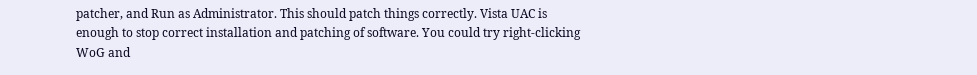patcher, and Run as Administrator. This should patch things correctly. Vista UAC is enough to stop correct installation and patching of software. You could try right-clicking WoG and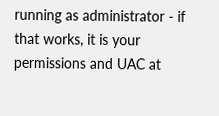running as administrator - if that works, it is your permissions and UAC at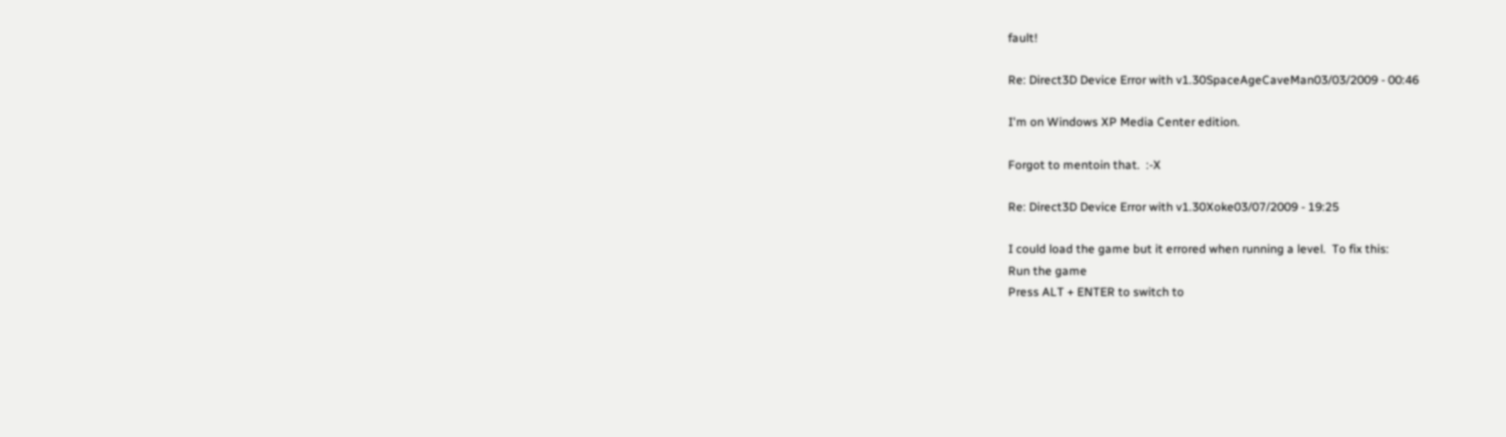fault!

Re: Direct3D Device Error with v1.30SpaceAgeCaveMan03/03/2009 - 00:46

I'm on Windows XP Media Center edition.

Forgot to mentoin that.  :-X

Re: Direct3D Device Error with v1.30Xoke03/07/2009 - 19:25

I could load the game but it errored when running a level.  To fix this:
Run the game
Press ALT + ENTER to switch to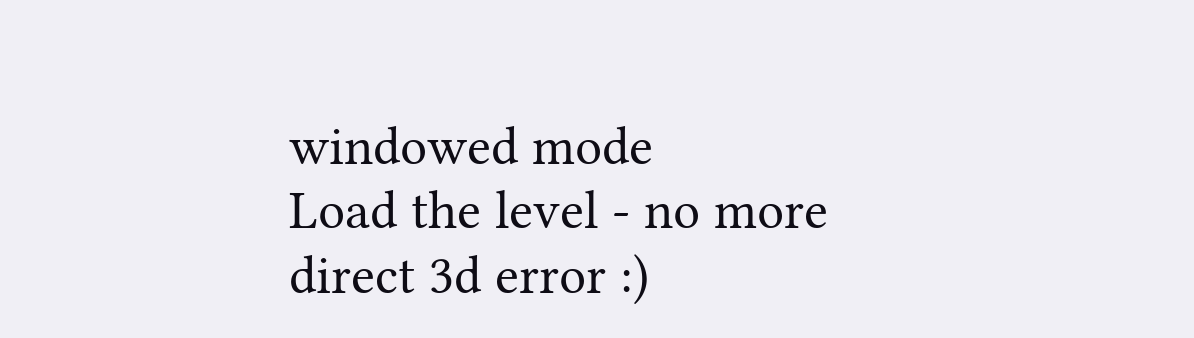windowed mode
Load the level - no more direct 3d error :)